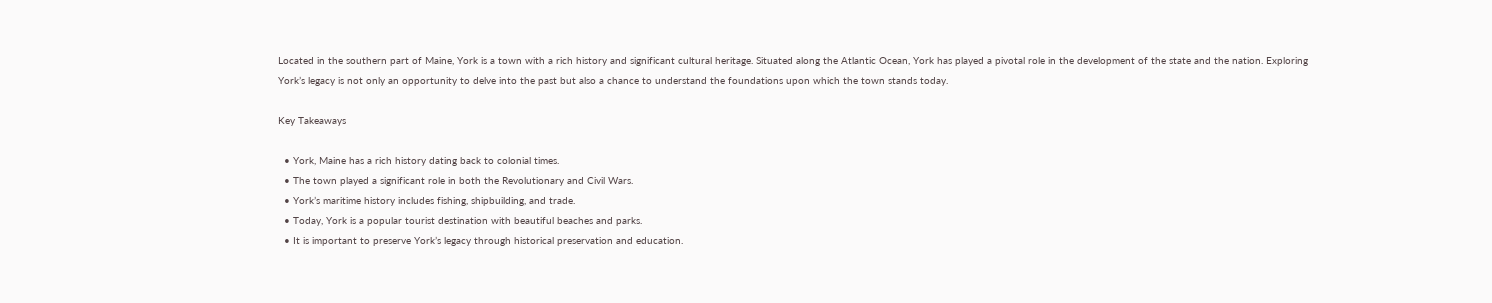Located in the southern part of Maine, York is a town with a rich history and significant cultural heritage. Situated along the Atlantic Ocean, York has played a pivotal role in the development of the state and the nation. Exploring York’s legacy is not only an opportunity to delve into the past but also a chance to understand the foundations upon which the town stands today.

Key Takeaways

  • York, Maine has a rich history dating back to colonial times.
  • The town played a significant role in both the Revolutionary and Civil Wars.
  • York’s maritime history includes fishing, shipbuilding, and trade.
  • Today, York is a popular tourist destination with beautiful beaches and parks.
  • It is important to preserve York’s legacy through historical preservation and education.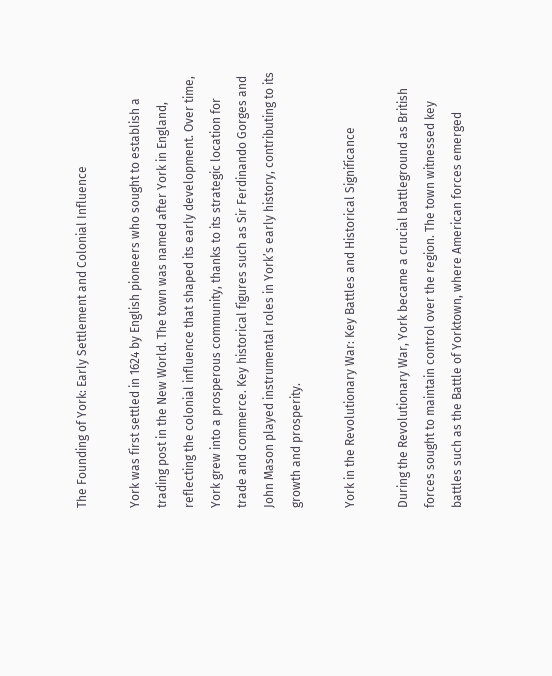The Founding of York: Early Settlement and Colonial Influence

York was first settled in 1624 by English pioneers who sought to establish a trading post in the New World. The town was named after York in England, reflecting the colonial influence that shaped its early development. Over time, York grew into a prosperous community, thanks to its strategic location for trade and commerce. Key historical figures such as Sir Ferdinando Gorges and John Mason played instrumental roles in York’s early history, contributing to its growth and prosperity.

York in the Revolutionary War: Key Battles and Historical Significance

During the Revolutionary War, York became a crucial battleground as British forces sought to maintain control over the region. The town witnessed key battles such as the Battle of Yorktown, where American forces emerged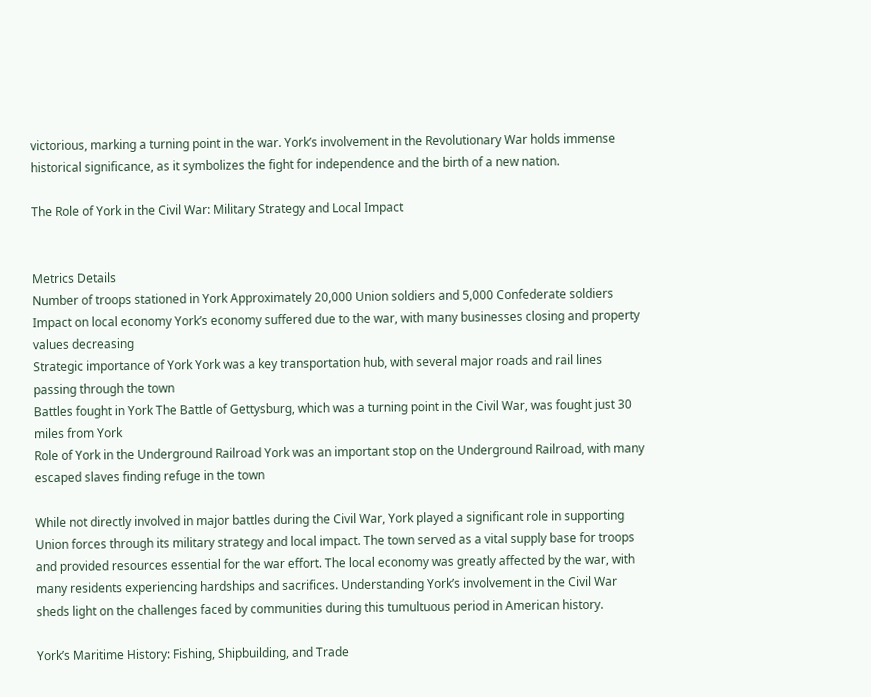victorious, marking a turning point in the war. York’s involvement in the Revolutionary War holds immense historical significance, as it symbolizes the fight for independence and the birth of a new nation.

The Role of York in the Civil War: Military Strategy and Local Impact


Metrics Details
Number of troops stationed in York Approximately 20,000 Union soldiers and 5,000 Confederate soldiers
Impact on local economy York’s economy suffered due to the war, with many businesses closing and property values decreasing
Strategic importance of York York was a key transportation hub, with several major roads and rail lines passing through the town
Battles fought in York The Battle of Gettysburg, which was a turning point in the Civil War, was fought just 30 miles from York
Role of York in the Underground Railroad York was an important stop on the Underground Railroad, with many escaped slaves finding refuge in the town

While not directly involved in major battles during the Civil War, York played a significant role in supporting Union forces through its military strategy and local impact. The town served as a vital supply base for troops and provided resources essential for the war effort. The local economy was greatly affected by the war, with many residents experiencing hardships and sacrifices. Understanding York’s involvement in the Civil War sheds light on the challenges faced by communities during this tumultuous period in American history.

York’s Maritime History: Fishing, Shipbuilding, and Trade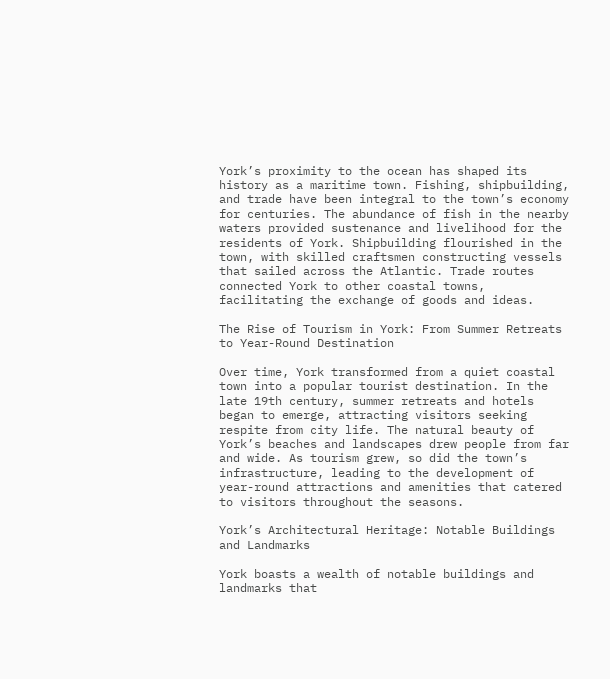York’s proximity to the ocean has shaped its history as a maritime town. Fishing, shipbuilding, and trade have been integral to the town’s economy for centuries. The abundance of fish in the nearby waters provided sustenance and livelihood for the residents of York. Shipbuilding flourished in the town, with skilled craftsmen constructing vessels that sailed across the Atlantic. Trade routes connected York to other coastal towns, facilitating the exchange of goods and ideas.

The Rise of Tourism in York: From Summer Retreats to Year-Round Destination

Over time, York transformed from a quiet coastal town into a popular tourist destination. In the late 19th century, summer retreats and hotels began to emerge, attracting visitors seeking respite from city life. The natural beauty of York’s beaches and landscapes drew people from far and wide. As tourism grew, so did the town’s infrastructure, leading to the development of year-round attractions and amenities that catered to visitors throughout the seasons.

York’s Architectural Heritage: Notable Buildings and Landmarks

York boasts a wealth of notable buildings and landmarks that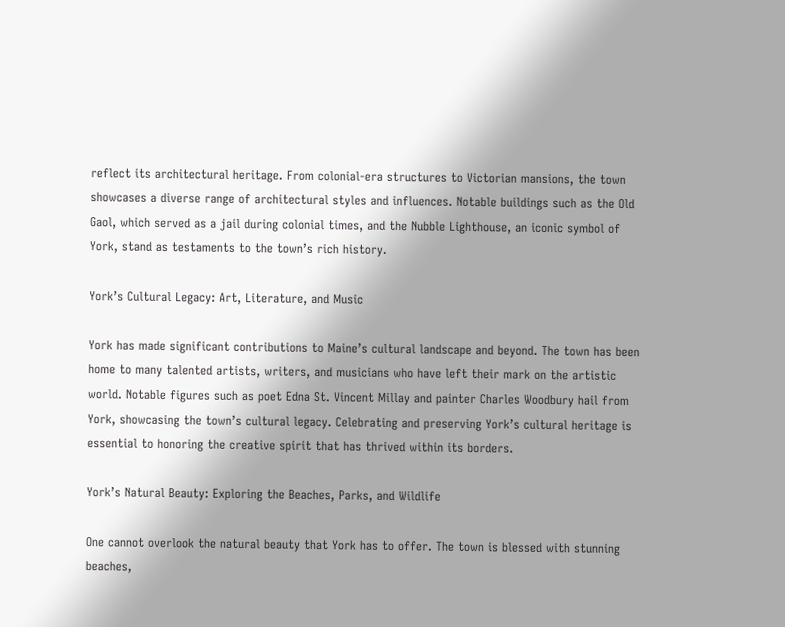reflect its architectural heritage. From colonial-era structures to Victorian mansions, the town showcases a diverse range of architectural styles and influences. Notable buildings such as the Old Gaol, which served as a jail during colonial times, and the Nubble Lighthouse, an iconic symbol of York, stand as testaments to the town’s rich history.

York’s Cultural Legacy: Art, Literature, and Music

York has made significant contributions to Maine’s cultural landscape and beyond. The town has been home to many talented artists, writers, and musicians who have left their mark on the artistic world. Notable figures such as poet Edna St. Vincent Millay and painter Charles Woodbury hail from York, showcasing the town’s cultural legacy. Celebrating and preserving York’s cultural heritage is essential to honoring the creative spirit that has thrived within its borders.

York’s Natural Beauty: Exploring the Beaches, Parks, and Wildlife

One cannot overlook the natural beauty that York has to offer. The town is blessed with stunning beaches,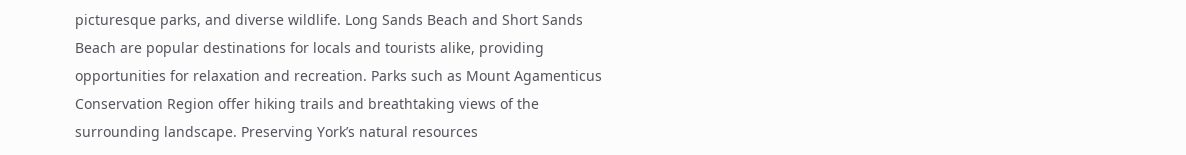picturesque parks, and diverse wildlife. Long Sands Beach and Short Sands Beach are popular destinations for locals and tourists alike, providing opportunities for relaxation and recreation. Parks such as Mount Agamenticus Conservation Region offer hiking trails and breathtaking views of the surrounding landscape. Preserving York’s natural resources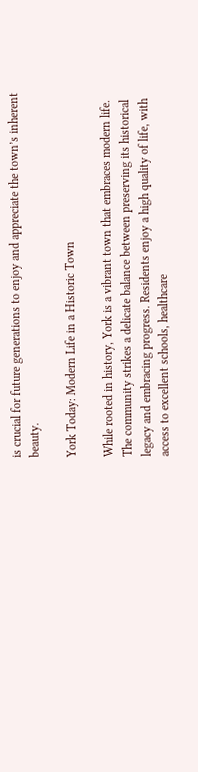is crucial for future generations to enjoy and appreciate the town’s inherent beauty.

York Today: Modern Life in a Historic Town

While rooted in history, York is a vibrant town that embraces modern life. The community strikes a delicate balance between preserving its historical legacy and embracing progress. Residents enjoy a high quality of life, with access to excellent schools, healthcare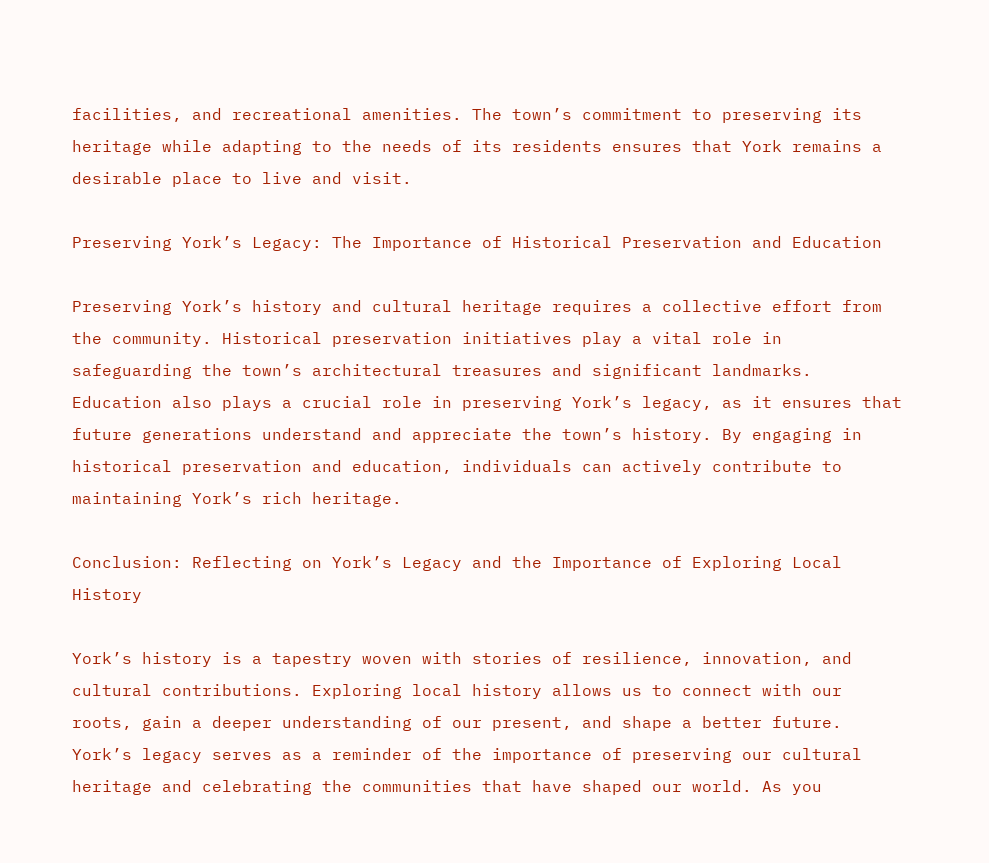facilities, and recreational amenities. The town’s commitment to preserving its heritage while adapting to the needs of its residents ensures that York remains a desirable place to live and visit.

Preserving York’s Legacy: The Importance of Historical Preservation and Education

Preserving York’s history and cultural heritage requires a collective effort from the community. Historical preservation initiatives play a vital role in safeguarding the town’s architectural treasures and significant landmarks. Education also plays a crucial role in preserving York’s legacy, as it ensures that future generations understand and appreciate the town’s history. By engaging in historical preservation and education, individuals can actively contribute to maintaining York’s rich heritage.

Conclusion: Reflecting on York’s Legacy and the Importance of Exploring Local History

York’s history is a tapestry woven with stories of resilience, innovation, and cultural contributions. Exploring local history allows us to connect with our roots, gain a deeper understanding of our present, and shape a better future. York’s legacy serves as a reminder of the importance of preserving our cultural heritage and celebrating the communities that have shaped our world. As you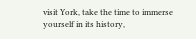visit York, take the time to immerse yourself in its history,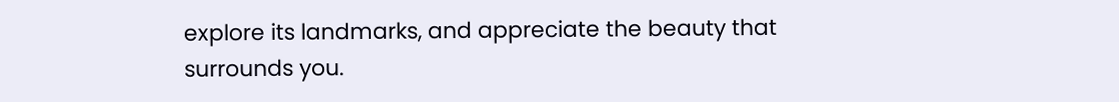explore its landmarks, and appreciate the beauty that surrounds you.